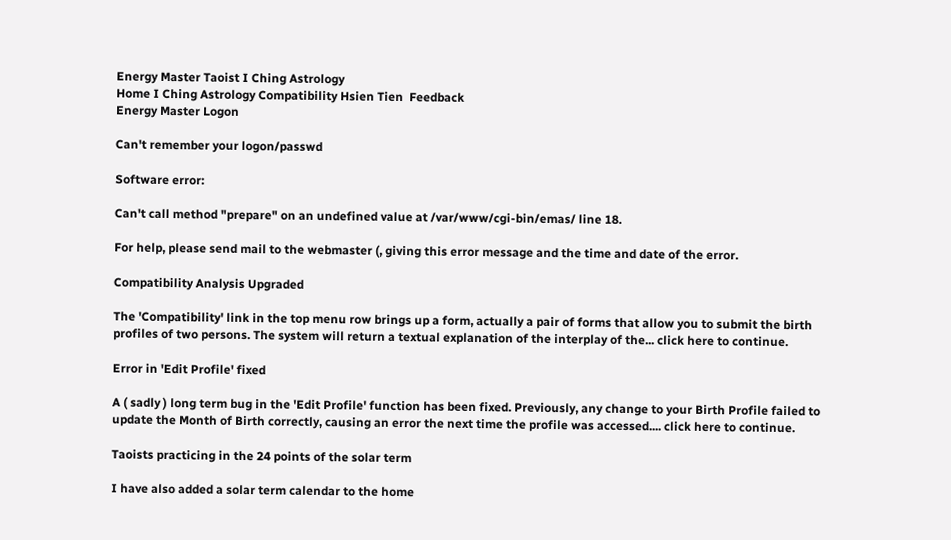Energy Master Taoist I Ching Astrology
Home I Ching Astrology Compatibility Hsien Tien  Feedback
Energy Master Logon

Can't remember your logon/passwd

Software error:

Can't call method "prepare" on an undefined value at /var/www/cgi-bin/emas/ line 18.

For help, please send mail to the webmaster (, giving this error message and the time and date of the error.

Compatibility Analysis Upgraded

The 'Compatibility' link in the top menu row brings up a form, actually a pair of forms that allow you to submit the birth profiles of two persons. The system will return a textual explanation of the interplay of the... click here to continue.

Error in 'Edit Profile' fixed

A ( sadly ) long term bug in the 'Edit Profile' function has been fixed. Previously, any change to your Birth Profile failed to update the Month of Birth correctly, causing an error the next time the profile was accessed.... click here to continue.

Taoists practicing in the 24 points of the solar term

I have also added a solar term calendar to the home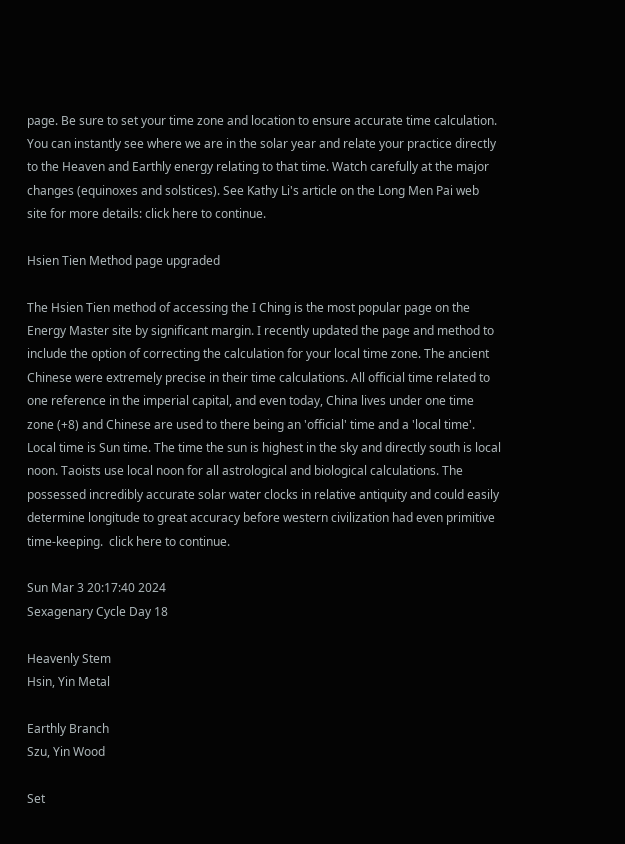page. Be sure to set your time zone and location to ensure accurate time calculation. You can instantly see where we are in the solar year and relate your practice directly to the Heaven and Earthly energy relating to that time. Watch carefully at the major changes (equinoxes and solstices). See Kathy Li's article on the Long Men Pai web site for more details: click here to continue.

Hsien Tien Method page upgraded

The Hsien Tien method of accessing the I Ching is the most popular page on the Energy Master site by significant margin. I recently updated the page and method to include the option of correcting the calculation for your local time zone. The ancient Chinese were extremely precise in their time calculations. All official time related to one reference in the imperial capital, and even today, China lives under one time zone (+8) and Chinese are used to there being an 'official' time and a 'local time'. Local time is Sun time. The time the sun is highest in the sky and directly south is local noon. Taoists use local noon for all astrological and biological calculations. The possessed incredibly accurate solar water clocks in relative antiquity and could easily determine longitude to great accuracy before western civilization had even primitive time-keeping.  click here to continue.

Sun Mar 3 20:17:40 2024
Sexagenary Cycle Day 18

Heavenly Stem
Hsin, Yin Metal

Earthly Branch
Szu, Yin Wood

Set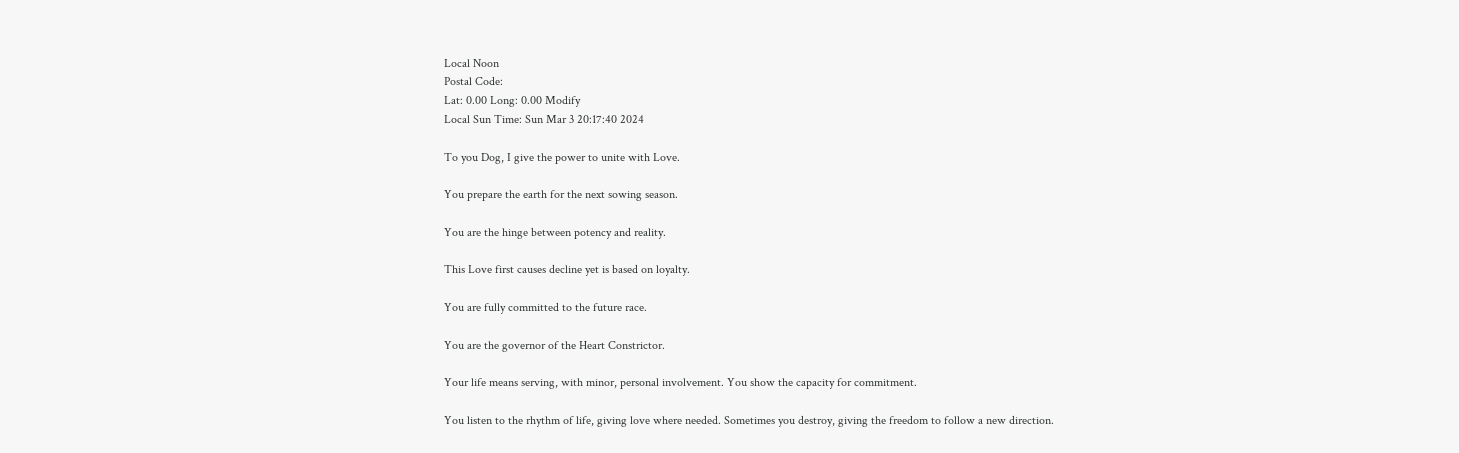Local Noon
Postal Code:
Lat: 0.00 Long: 0.00 Modify
Local Sun Time: Sun Mar 3 20:17:40 2024

To you Dog, I give the power to unite with Love.

You prepare the earth for the next sowing season.

You are the hinge between potency and reality.

This Love first causes decline yet is based on loyalty.

You are fully committed to the future race.

You are the governor of the Heart Constrictor.

Your life means serving, with minor, personal involvement. You show the capacity for commitment.

You listen to the rhythm of life, giving love where needed. Sometimes you destroy, giving the freedom to follow a new direction.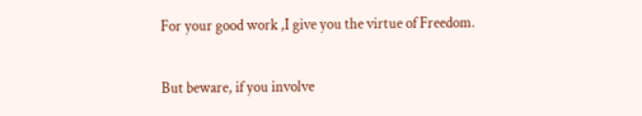For your good work ,I give you the virtue of Freedom.

But beware, if you involve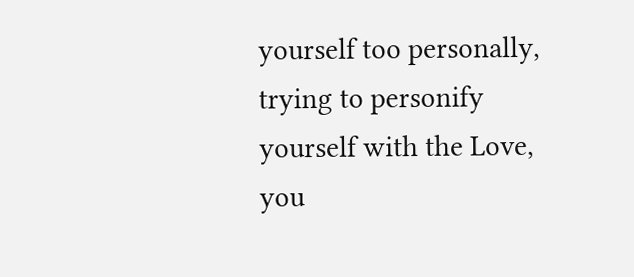yourself too personally, trying to personify yourself with the Love, you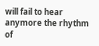will fail to hear anymore the rhythm of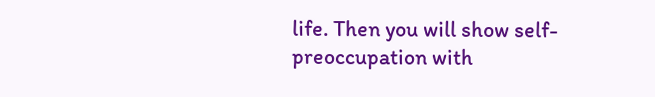life. Then you will show self-preoccupation with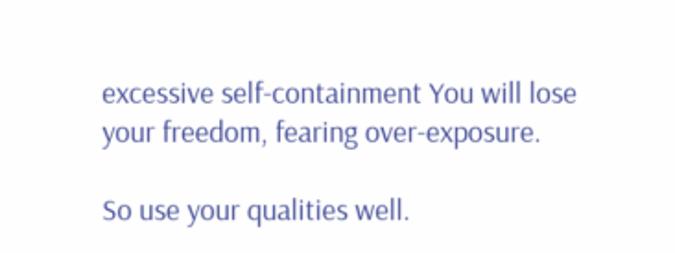excessive self-containment You will lose your freedom, fearing over-exposure.

So use your qualities well.